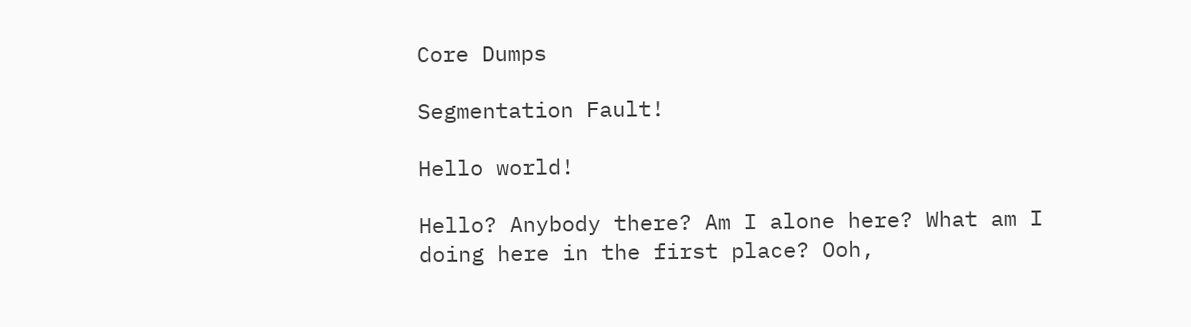Core Dumps

Segmentation Fault!

Hello world!

Hello? Anybody there? Am I alone here? What am I doing here in the first place? Ooh,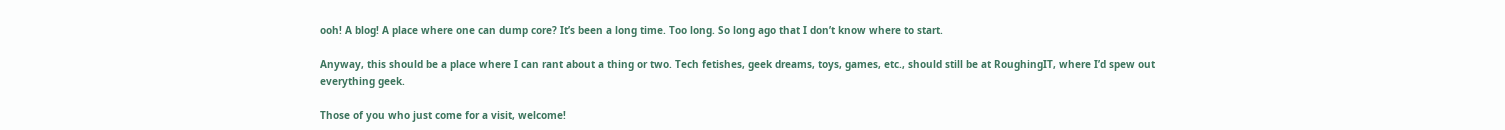ooh! A blog! A place where one can dump core? It’s been a long time. Too long. So long ago that I don’t know where to start.

Anyway, this should be a place where I can rant about a thing or two. Tech fetishes, geek dreams, toys, games, etc., should still be at RoughingIT, where I’d spew out everything geek.

Those of you who just come for a visit, welcome!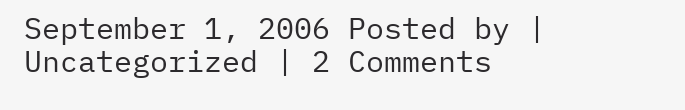September 1, 2006 Posted by | Uncategorized | 2 Comments